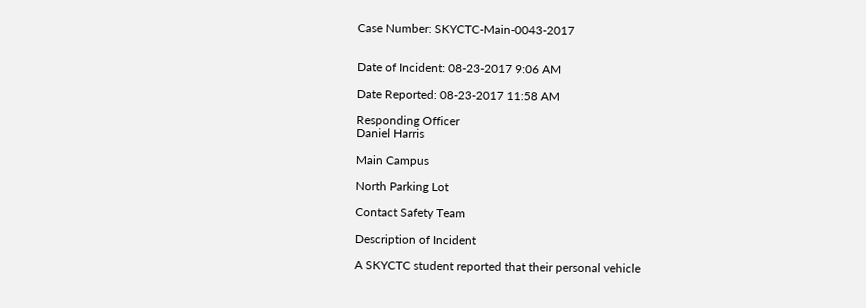Case Number: SKYCTC-Main-0043-2017


Date of Incident: 08-23-2017 9:06 AM

Date Reported: 08-23-2017 11:58 AM

Responding Officer
Daniel Harris

Main Campus

North Parking Lot

Contact Safety Team

Description of Incident

A SKYCTC student reported that their personal vehicle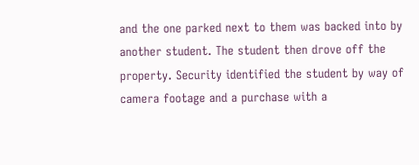and the one parked next to them was backed into by another student. The student then drove off the property. Security identified the student by way of camera footage and a purchase with a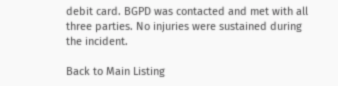debit card. BGPD was contacted and met with all three parties. No injuries were sustained during the incident.

Back to Main Listing